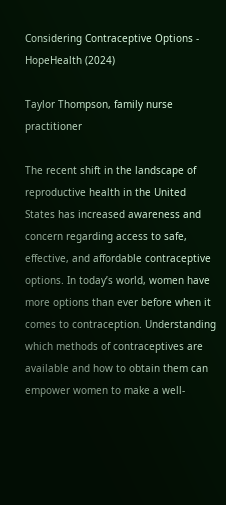Considering Contraceptive Options - HopeHealth (2024)

Taylor Thompson, family nurse practitioner

The recent shift in the landscape of reproductive health in the United States has increased awareness and concern regarding access to safe, effective, and affordable contraceptive options. In today’s world, women have more options than ever before when it comes to contraception. Understanding which methods of contraceptives are available and how to obtain them can empower women to make a well-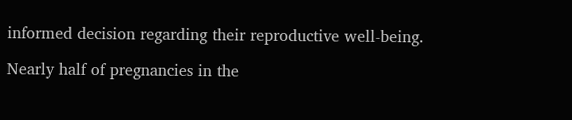informed decision regarding their reproductive well-being.

Nearly half of pregnancies in the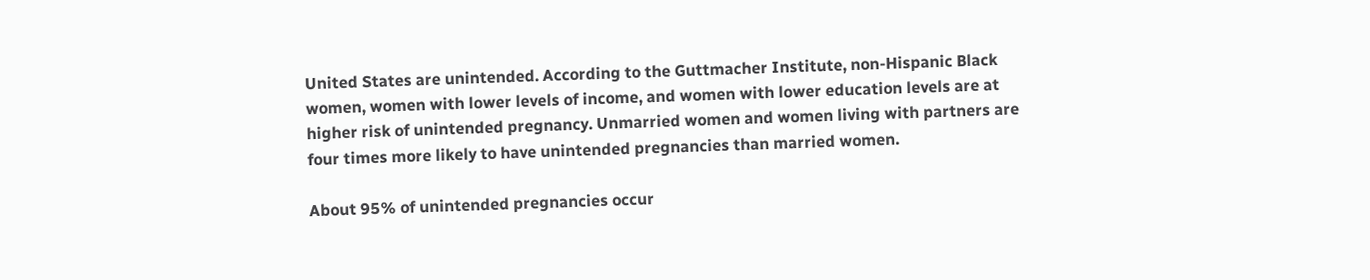United States are unintended. According to the Guttmacher Institute, non-Hispanic Black women, women with lower levels of income, and women with lower education levels are at higher risk of unintended pregnancy. Unmarried women and women living with partners are four times more likely to have unintended pregnancies than married women.

About 95% of unintended pregnancies occur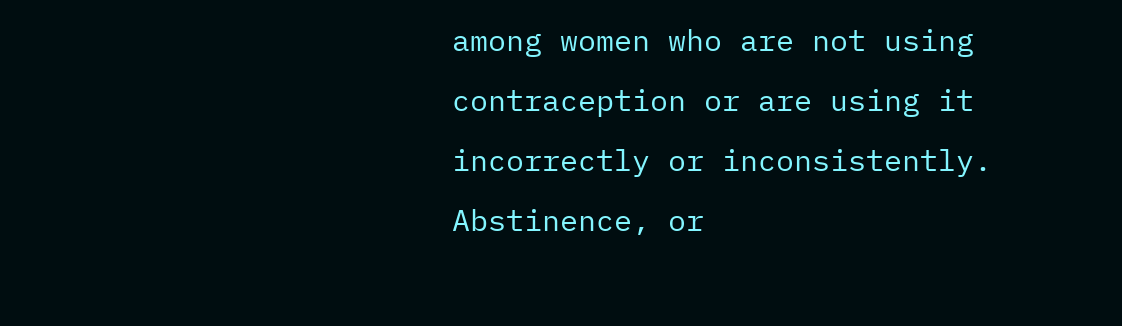among women who are not using contraception or are using it incorrectly or inconsistently. Abstinence, or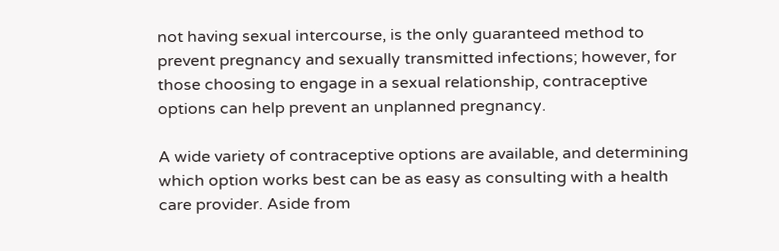not having sexual intercourse, is the only guaranteed method to prevent pregnancy and sexually transmitted infections; however, for those choosing to engage in a sexual relationship, contraceptive options can help prevent an unplanned pregnancy.

A wide variety of contraceptive options are available, and determining which option works best can be as easy as consulting with a health care provider. Aside from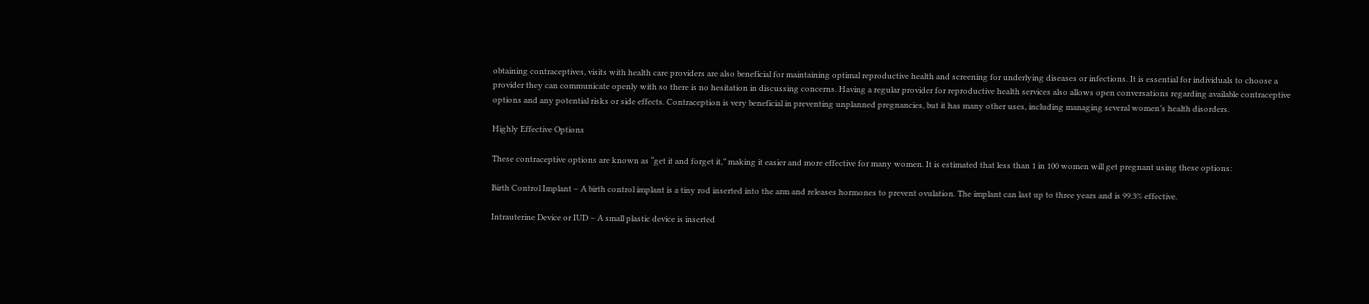obtaining contraceptives, visits with health care providers are also beneficial for maintaining optimal reproductive health and screening for underlying diseases or infections. It is essential for individuals to choose a provider they can communicate openly with so there is no hesitation in discussing concerns. Having a regular provider for reproductive health services also allows open conversations regarding available contraceptive options and any potential risks or side effects. Contraception is very beneficial in preventing unplanned pregnancies, but it has many other uses, including managing several women’s health disorders.

Highly Effective Options

These contraceptive options are known as “get it and forget it,” making it easier and more effective for many women. It is estimated that less than 1 in 100 women will get pregnant using these options:

Birth Control Implant – A birth control implant is a tiny rod inserted into the arm and releases hormones to prevent ovulation. The implant can last up to three years and is 99.3% effective.

Intrauterine Device or IUD – A small plastic device is inserted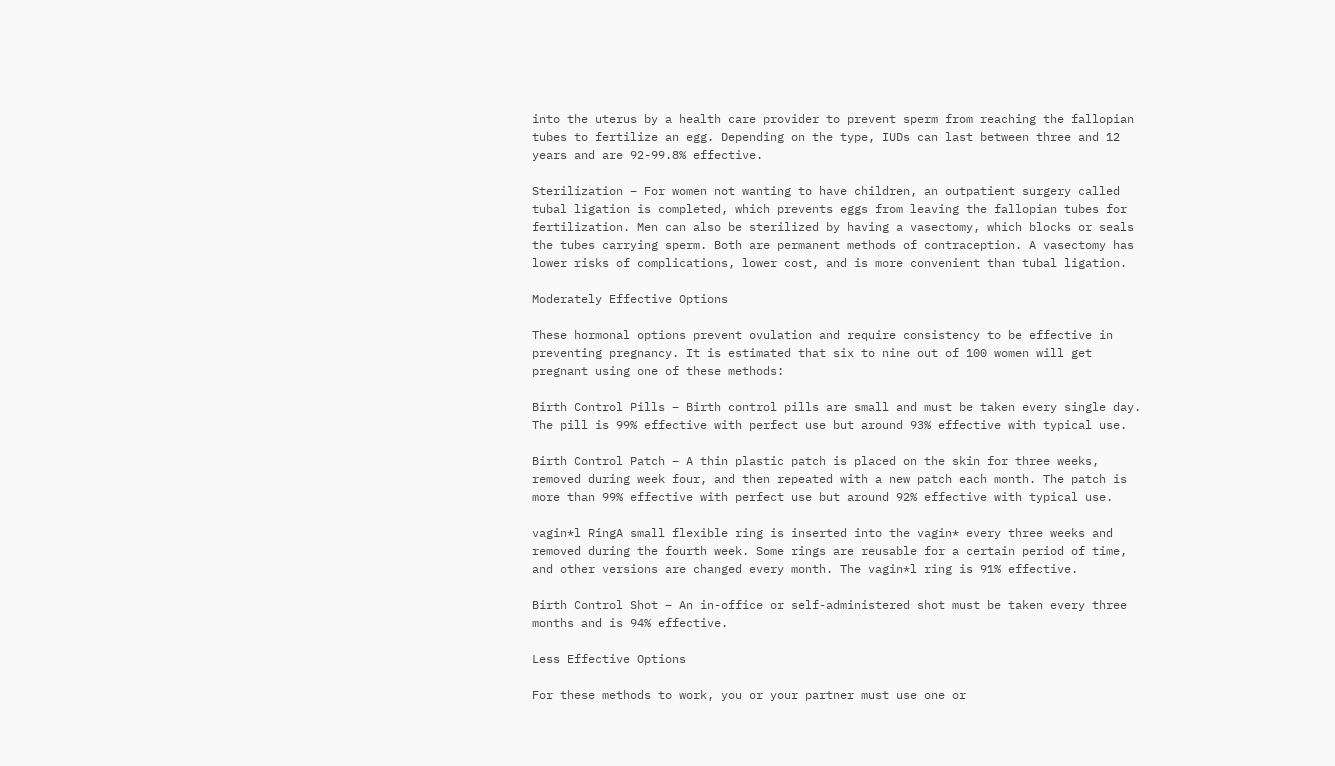into the uterus by a health care provider to prevent sperm from reaching the fallopian tubes to fertilize an egg. Depending on the type, IUDs can last between three and 12 years and are 92-99.8% effective.

Sterilization – For women not wanting to have children, an outpatient surgery called tubal ligation is completed, which prevents eggs from leaving the fallopian tubes for fertilization. Men can also be sterilized by having a vasectomy, which blocks or seals the tubes carrying sperm. Both are permanent methods of contraception. A vasectomy has lower risks of complications, lower cost, and is more convenient than tubal ligation.

Moderately Effective Options

These hormonal options prevent ovulation and require consistency to be effective in preventing pregnancy. It is estimated that six to nine out of 100 women will get pregnant using one of these methods:

Birth Control Pills – Birth control pills are small and must be taken every single day. The pill is 99% effective with perfect use but around 93% effective with typical use.

Birth Control Patch – A thin plastic patch is placed on the skin for three weeks, removed during week four, and then repeated with a new patch each month. The patch is more than 99% effective with perfect use but around 92% effective with typical use.

vagin*l RingA small flexible ring is inserted into the vagin* every three weeks and removed during the fourth week. Some rings are reusable for a certain period of time, and other versions are changed every month. The vagin*l ring is 91% effective.

Birth Control Shot – An in-office or self-administered shot must be taken every three months and is 94% effective.

Less Effective Options

For these methods to work, you or your partner must use one or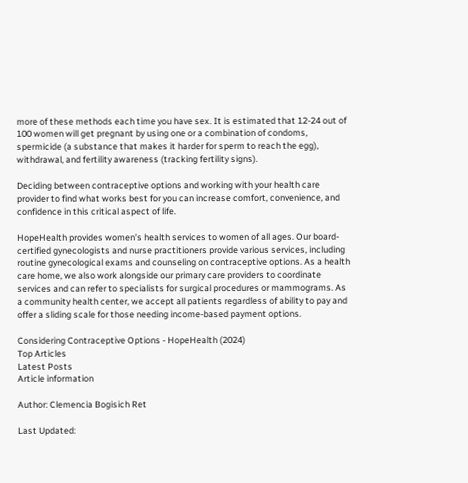more of these methods each time you have sex. It is estimated that 12-24 out of 100 women will get pregnant by using one or a combination of condoms, spermicide (a substance that makes it harder for sperm to reach the egg), withdrawal, and fertility awareness (tracking fertility signs).

Deciding between contraceptive options and working with your health care provider to find what works best for you can increase comfort, convenience, and confidence in this critical aspect of life.

HopeHealth provides women’s health services to women of all ages. Our board-certified gynecologists and nurse practitioners provide various services, including routine gynecological exams and counseling on contraceptive options. As a health care home, we also work alongside our primary care providers to coordinate services and can refer to specialists for surgical procedures or mammograms. As a community health center, we accept all patients regardless of ability to pay and offer a sliding scale for those needing income-based payment options.

Considering Contraceptive Options - HopeHealth (2024)
Top Articles
Latest Posts
Article information

Author: Clemencia Bogisich Ret

Last Updated: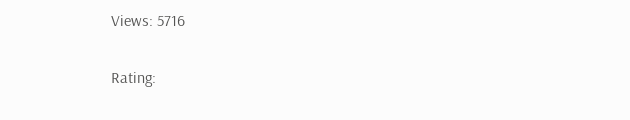Views: 5716

Rating: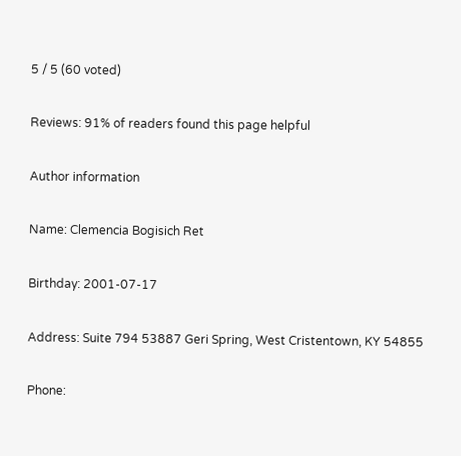5 / 5 (60 voted)

Reviews: 91% of readers found this page helpful

Author information

Name: Clemencia Bogisich Ret

Birthday: 2001-07-17

Address: Suite 794 53887 Geri Spring, West Cristentown, KY 54855

Phone: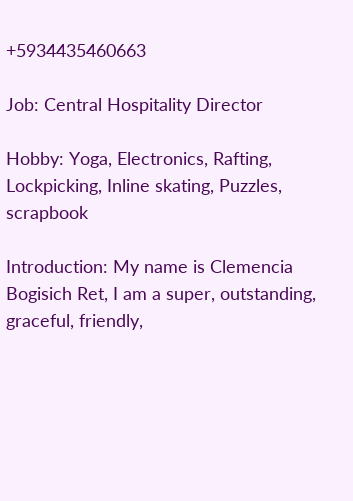+5934435460663

Job: Central Hospitality Director

Hobby: Yoga, Electronics, Rafting, Lockpicking, Inline skating, Puzzles, scrapbook

Introduction: My name is Clemencia Bogisich Ret, I am a super, outstanding, graceful, friendly,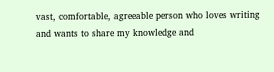vast, comfortable, agreeable person who loves writing and wants to share my knowledge and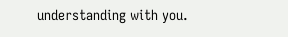understanding with you.